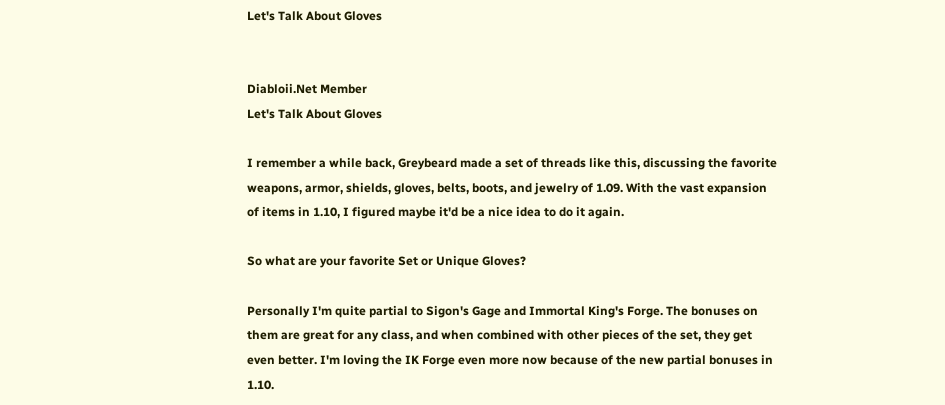Let's Talk About Gloves


Diabloii.Net Member
Let's Talk About Gloves

I remember a while back, Greybeard made a set of threads like this, discussing the favorite weapons, armor, shields, gloves, belts, boots, and jewelry of 1.09. With the vast expansion of items in 1.10, I figured maybe it'd be a nice idea to do it again.

So what are your favorite Set or Unique Gloves?

Personally I'm quite partial to Sigon's Gage and Immortal King's Forge. The bonuses on them are great for any class, and when combined with other pieces of the set, they get even better. I'm loving the IK Forge even more now because of the new partial bonuses in 1.10.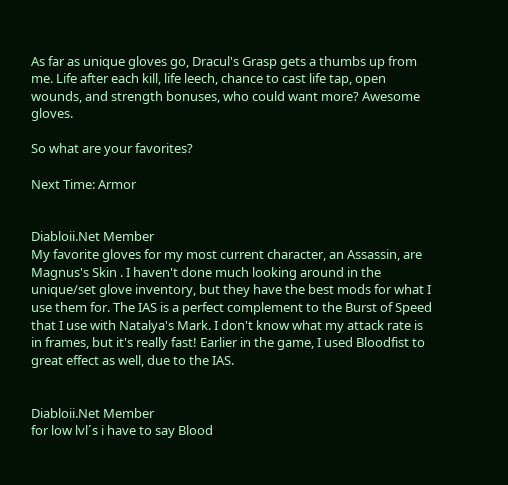As far as unique gloves go, Dracul's Grasp gets a thumbs up from me. Life after each kill, life leech, chance to cast life tap, open wounds, and strength bonuses, who could want more? Awesome gloves.

So what are your favorites?

Next Time: Armor


Diabloii.Net Member
My favorite gloves for my most current character, an Assassin, are Magnus's Skin . I haven't done much looking around in the unique/set glove inventory, but they have the best mods for what I use them for. The IAS is a perfect complement to the Burst of Speed that I use with Natalya's Mark. I don't know what my attack rate is in frames, but it's really fast! Earlier in the game, I used Bloodfist to great effect as well, due to the IAS.


Diabloii.Net Member
for low lvl´s i have to say Blood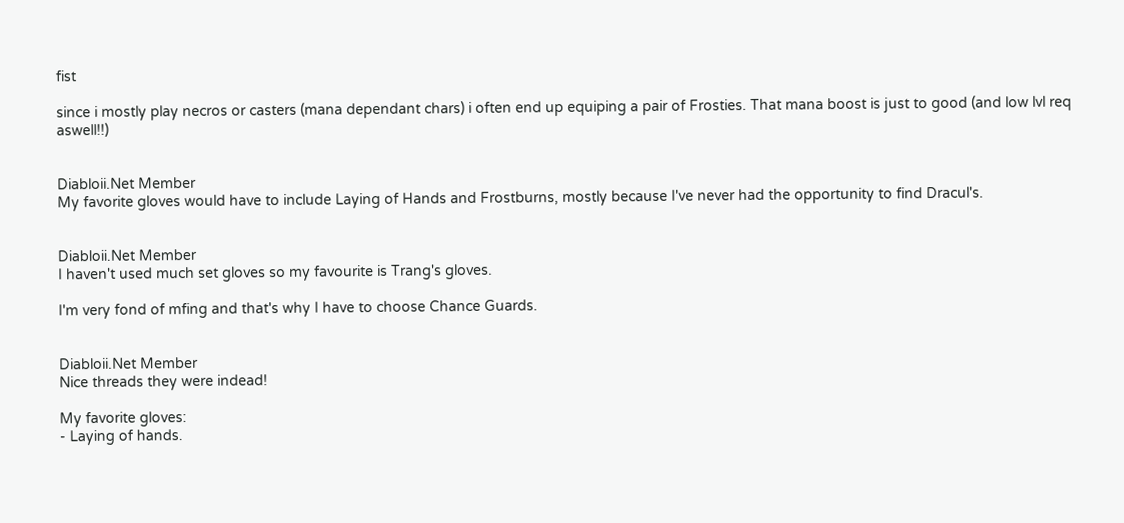fist

since i mostly play necros or casters (mana dependant chars) i often end up equiping a pair of Frosties. That mana boost is just to good (and low lvl req aswell!!)


Diabloii.Net Member
My favorite gloves would have to include Laying of Hands and Frostburns, mostly because I've never had the opportunity to find Dracul's.


Diabloii.Net Member
I haven't used much set gloves so my favourite is Trang's gloves.

I'm very fond of mfing and that's why I have to choose Chance Guards.


Diabloii.Net Member
Nice threads they were indead!

My favorite gloves:
- Laying of hands.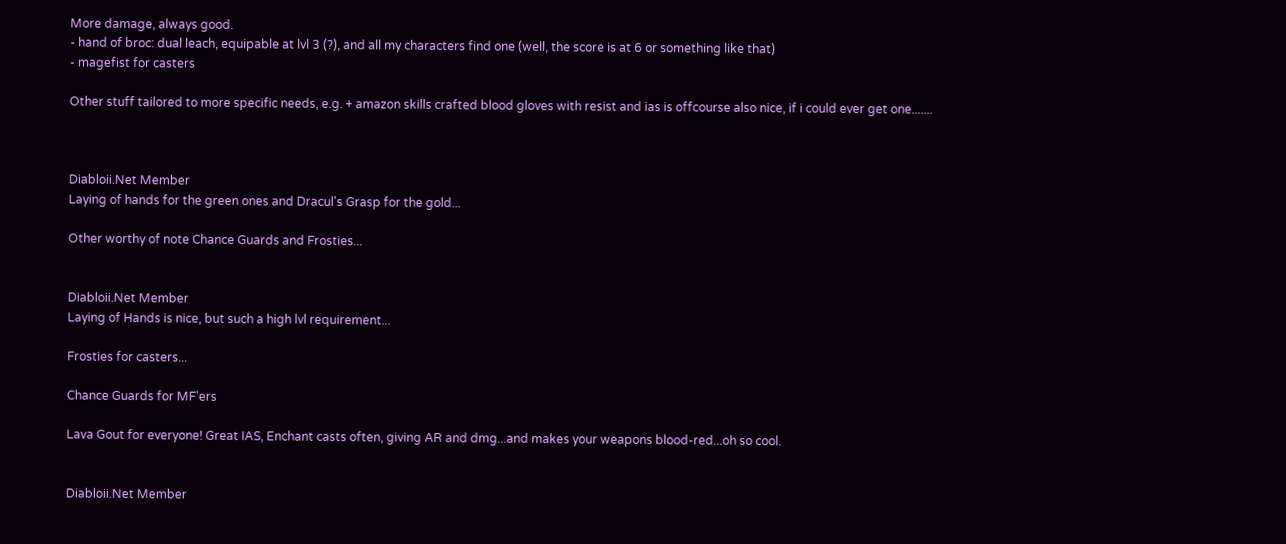More damage, always good.
- hand of broc: dual leach, equipable at lvl 3 (?), and all my characters find one (well, the score is at 6 or something like that)
- magefist for casters

Other stuff tailored to more specific needs, e.g. + amazon skills crafted blood gloves with resist and ias is offcourse also nice, if i could ever get one.......



Diabloii.Net Member
Laying of hands for the green ones and Dracul's Grasp for the gold...

Other worthy of note Chance Guards and Frosties...


Diabloii.Net Member
Laying of Hands is nice, but such a high lvl requirement...

Frosties for casters...

Chance Guards for MF'ers

Lava Gout for everyone! Great IAS, Enchant casts often, giving AR and dmg...and makes your weapons blood-red...oh so cool.


Diabloii.Net Member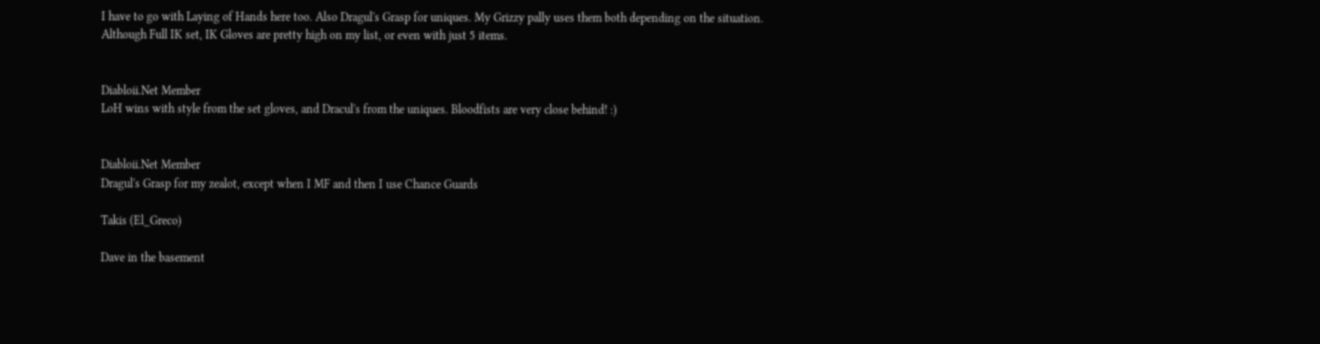I have to go with Laying of Hands here too. Also Dragul's Grasp for uniques. My Grizzy pally uses them both depending on the situation. Although Full IK set, IK Gloves are pretty high on my list, or even with just 5 items.


Diabloii.Net Member
LoH wins with style from the set gloves, and Dracul's from the uniques. Bloodfists are very close behind! :)


Diabloii.Net Member
Dragul's Grasp for my zealot, except when I MF and then I use Chance Guards

Takis (El_Greco)

Dave in the basement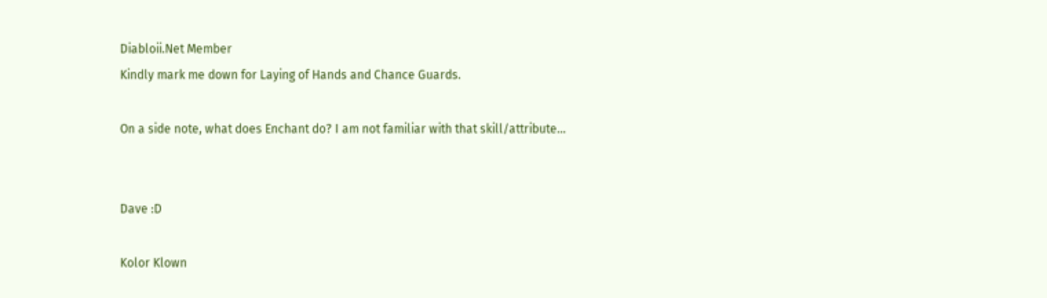Diabloii.Net Member
Kindly mark me down for Laying of Hands and Chance Guards.

On a side note, what does Enchant do? I am not familiar with that skill/attribute...


Dave :D

Kolor Klown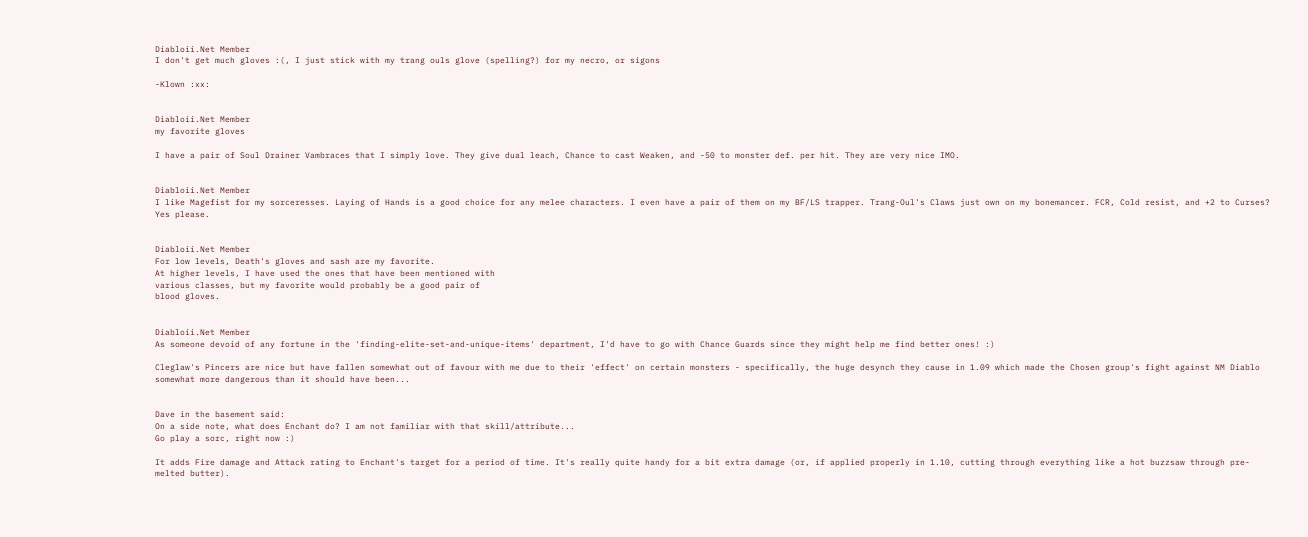Diabloii.Net Member
I don't get much gloves :(, I just stick with my trang ouls glove (spelling?) for my necro, or sigons

-Klown :xx:


Diabloii.Net Member
my favorite gloves

I have a pair of Soul Drainer Vambraces that I simply love. They give dual leach, Chance to cast Weaken, and -50 to monster def. per hit. They are very nice IMO.


Diabloii.Net Member
I like Magefist for my sorceresses. Laying of Hands is a good choice for any melee characters. I even have a pair of them on my BF/LS trapper. Trang-Oul's Claws just own on my bonemancer. FCR, Cold resist, and +2 to Curses? Yes please.


Diabloii.Net Member
For low levels, Death's gloves and sash are my favorite.
At higher levels, I have used the ones that have been mentioned with
various classes, but my favorite would probably be a good pair of
blood gloves.


Diabloii.Net Member
As someone devoid of any fortune in the 'finding-elite-set-and-unique-items' department, I'd have to go with Chance Guards since they might help me find better ones! :)

Cleglaw's Pincers are nice but have fallen somewhat out of favour with me due to their 'effect' on certain monsters - specifically, the huge desynch they cause in 1.09 which made the Chosen group's fight against NM Diablo somewhat more dangerous than it should have been...


Dave in the basement said:
On a side note, what does Enchant do? I am not familiar with that skill/attribute...
Go play a sorc, right now :)

It adds Fire damage and Attack rating to Enchant's target for a period of time. It's really quite handy for a bit extra damage (or, if applied properly in 1.10, cutting through everything like a hot buzzsaw through pre-melted butter).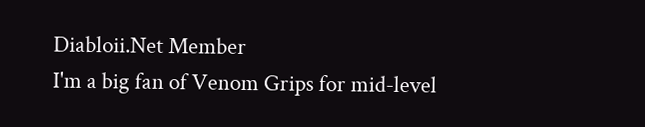Diabloii.Net Member
I'm a big fan of Venom Grips for mid-level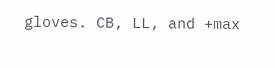gloves. CB, LL, and +max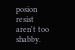posion resist aren't too shabby.